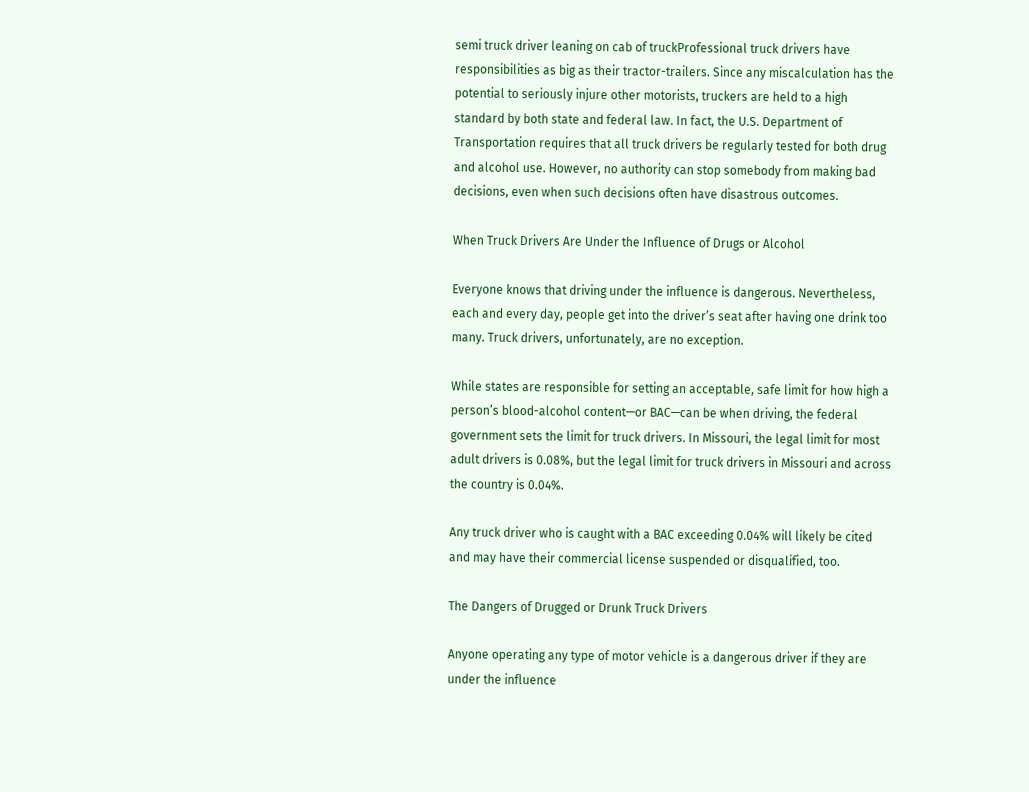semi truck driver leaning on cab of truckProfessional truck drivers have responsibilities as big as their tractor-trailers. Since any miscalculation has the potential to seriously injure other motorists, truckers are held to a high standard by both state and federal law. In fact, the U.S. Department of Transportation requires that all truck drivers be regularly tested for both drug and alcohol use. However, no authority can stop somebody from making bad decisions, even when such decisions often have disastrous outcomes.

When Truck Drivers Are Under the Influence of Drugs or Alcohol

Everyone knows that driving under the influence is dangerous. Nevertheless, each and every day, people get into the driver’s seat after having one drink too many. Truck drivers, unfortunately, are no exception.

While states are responsible for setting an acceptable, safe limit for how high a person’s blood-alcohol content—or BAC—can be when driving, the federal government sets the limit for truck drivers. In Missouri, the legal limit for most adult drivers is 0.08%, but the legal limit for truck drivers in Missouri and across the country is 0.04%.

Any truck driver who is caught with a BAC exceeding 0.04% will likely be cited and may have their commercial license suspended or disqualified, too.

The Dangers of Drugged or Drunk Truck Drivers

Anyone operating any type of motor vehicle is a dangerous driver if they are under the influence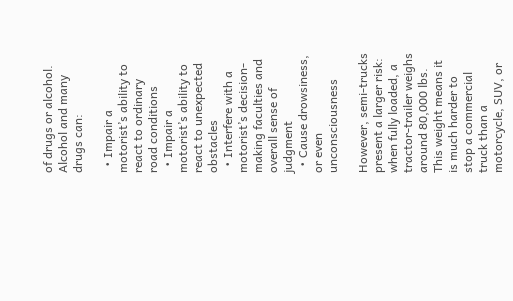of drugs or alcohol. Alcohol and many drugs can:

  • Impair a motorist’s ability to react to ordinary road conditions
  • Impair a motorist’s ability to react to unexpected obstacles
  • Interfere with a motorist’s decision-making faculties and overall sense of judgment
  • Cause drowsiness, or even unconsciousness

However, semi-trucks present a larger risk: when fully loaded, a tractor-trailer weighs around 80,000 lbs. This weight means it is much harder to stop a commercial truck than a motorcycle, SUV, or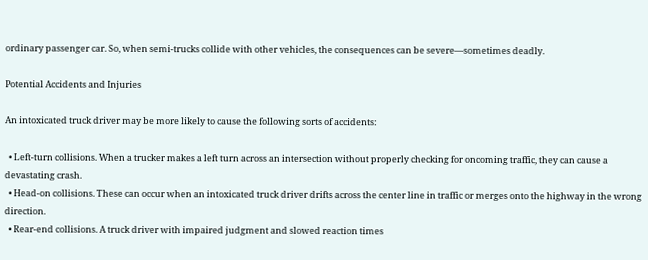ordinary passenger car. So, when semi-trucks collide with other vehicles, the consequences can be severe—sometimes deadly.

Potential Accidents and Injuries

An intoxicated truck driver may be more likely to cause the following sorts of accidents:

  • Left-turn collisions. When a trucker makes a left turn across an intersection without properly checking for oncoming traffic, they can cause a devastating crash.
  • Head-on collisions. These can occur when an intoxicated truck driver drifts across the center line in traffic or merges onto the highway in the wrong direction.
  • Rear-end collisions. A truck driver with impaired judgment and slowed reaction times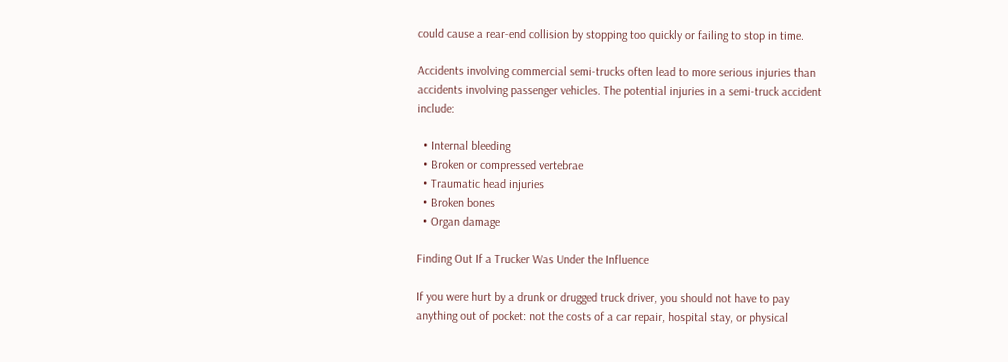could cause a rear-end collision by stopping too quickly or failing to stop in time.

Accidents involving commercial semi-trucks often lead to more serious injuries than accidents involving passenger vehicles. The potential injuries in a semi-truck accident include:

  • Internal bleeding
  • Broken or compressed vertebrae
  • Traumatic head injuries
  • Broken bones
  • Organ damage

Finding Out If a Trucker Was Under the Influence

If you were hurt by a drunk or drugged truck driver, you should not have to pay anything out of pocket: not the costs of a car repair, hospital stay, or physical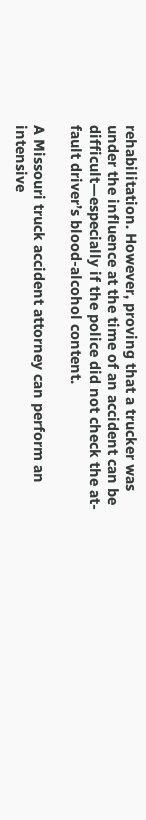rehabilitation. However, proving that a trucker was under the influence at the time of an accident can be difficult—especially if the police did not check the at-fault driver’s blood-alcohol content.

A Missouri truck accident attorney can perform an intensive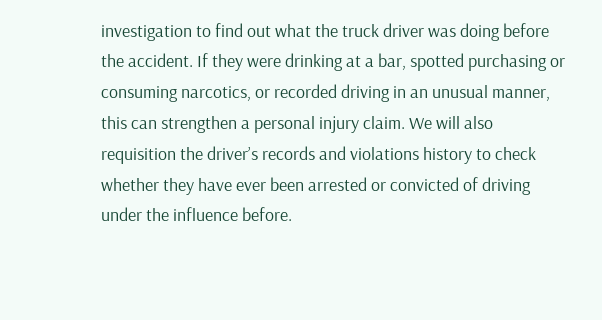investigation to find out what the truck driver was doing before the accident. If they were drinking at a bar, spotted purchasing or consuming narcotics, or recorded driving in an unusual manner, this can strengthen a personal injury claim. We will also requisition the driver’s records and violations history to check whether they have ever been arrested or convicted of driving under the influence before.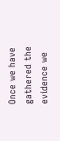Once we have gathered the evidence we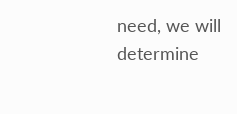need, we will determine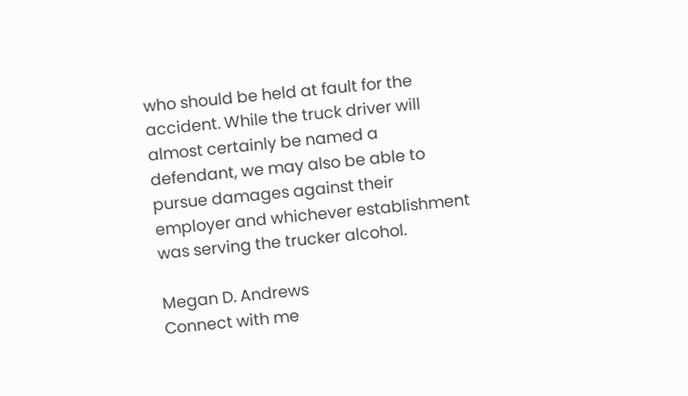who should be held at fault for the accident. While the truck driver will almost certainly be named a defendant, we may also be able to pursue damages against their employer and whichever establishment was serving the trucker alcohol.

Megan D. Andrews
Connect with me